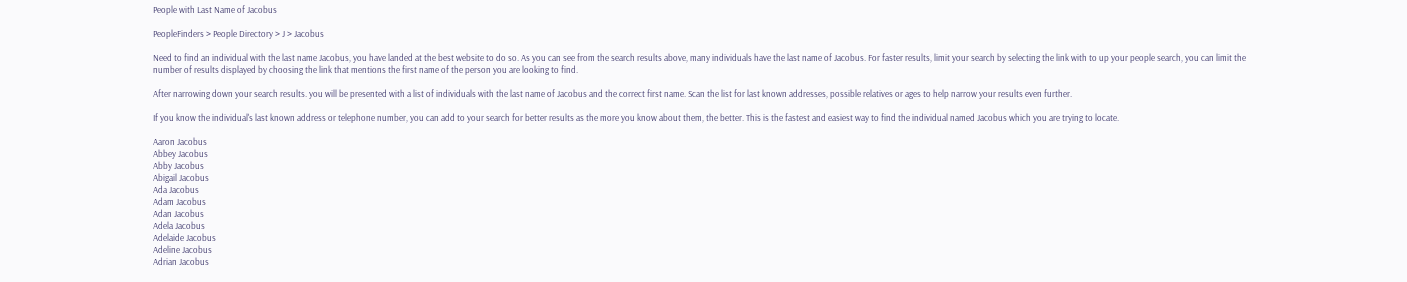People with Last Name of Jacobus

PeopleFinders > People Directory > J > Jacobus

Need to find an individual with the last name Jacobus, you have landed at the best website to do so. As you can see from the search results above, many individuals have the last name of Jacobus. For faster results, limit your search by selecting the link with to up your people search, you can limit the number of results displayed by choosing the link that mentions the first name of the person you are looking to find.

After narrowing down your search results. you will be presented with a list of individuals with the last name of Jacobus and the correct first name. Scan the list for last known addresses, possible relatives or ages to help narrow your results even further.

If you know the individual's last known address or telephone number, you can add to your search for better results as the more you know about them, the better. This is the fastest and easiest way to find the individual named Jacobus which you are trying to locate.

Aaron Jacobus
Abbey Jacobus
Abby Jacobus
Abigail Jacobus
Ada Jacobus
Adam Jacobus
Adan Jacobus
Adela Jacobus
Adelaide Jacobus
Adeline Jacobus
Adrian Jacobus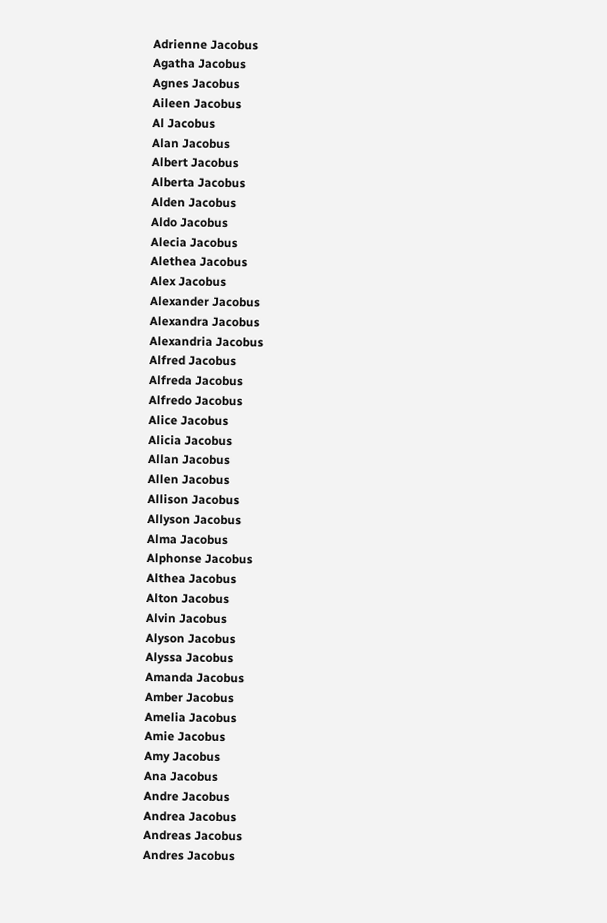Adrienne Jacobus
Agatha Jacobus
Agnes Jacobus
Aileen Jacobus
Al Jacobus
Alan Jacobus
Albert Jacobus
Alberta Jacobus
Alden Jacobus
Aldo Jacobus
Alecia Jacobus
Alethea Jacobus
Alex Jacobus
Alexander Jacobus
Alexandra Jacobus
Alexandria Jacobus
Alfred Jacobus
Alfreda Jacobus
Alfredo Jacobus
Alice Jacobus
Alicia Jacobus
Allan Jacobus
Allen Jacobus
Allison Jacobus
Allyson Jacobus
Alma Jacobus
Alphonse Jacobus
Althea Jacobus
Alton Jacobus
Alvin Jacobus
Alyson Jacobus
Alyssa Jacobus
Amanda Jacobus
Amber Jacobus
Amelia Jacobus
Amie Jacobus
Amy Jacobus
Ana Jacobus
Andre Jacobus
Andrea Jacobus
Andreas Jacobus
Andres Jacobus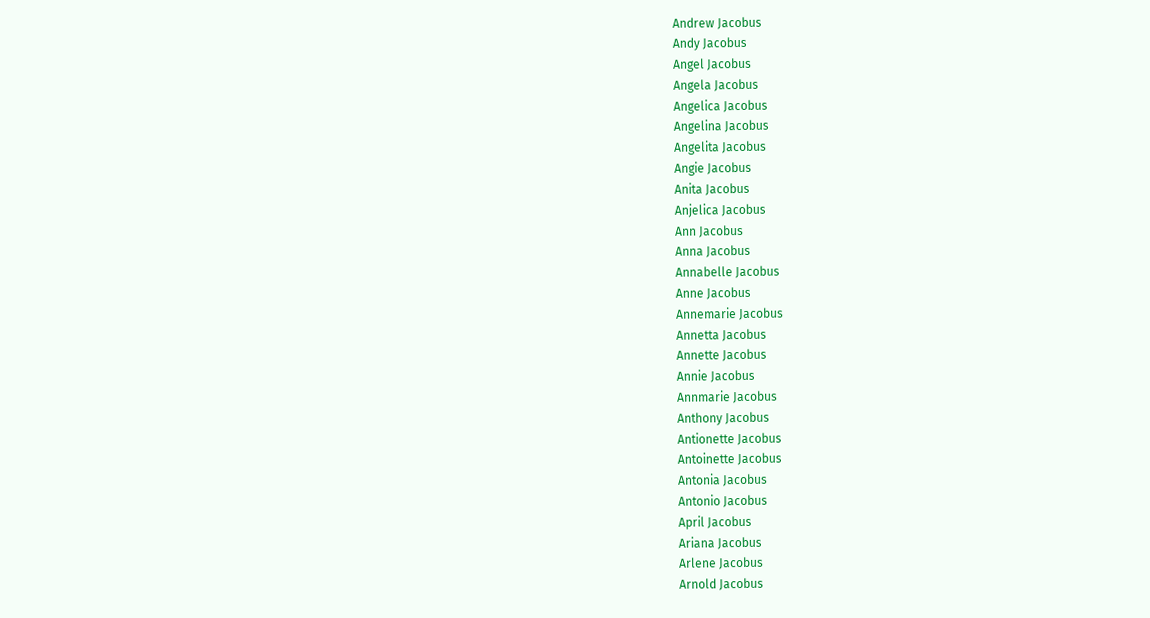Andrew Jacobus
Andy Jacobus
Angel Jacobus
Angela Jacobus
Angelica Jacobus
Angelina Jacobus
Angelita Jacobus
Angie Jacobus
Anita Jacobus
Anjelica Jacobus
Ann Jacobus
Anna Jacobus
Annabelle Jacobus
Anne Jacobus
Annemarie Jacobus
Annetta Jacobus
Annette Jacobus
Annie Jacobus
Annmarie Jacobus
Anthony Jacobus
Antionette Jacobus
Antoinette Jacobus
Antonia Jacobus
Antonio Jacobus
April Jacobus
Ariana Jacobus
Arlene Jacobus
Arnold Jacobus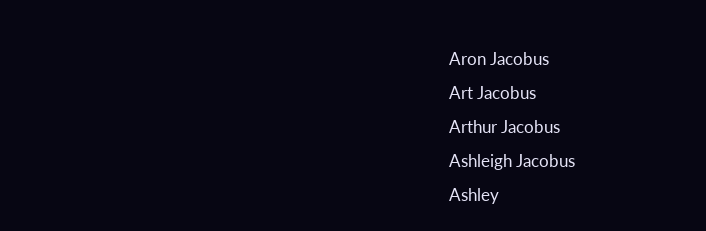Aron Jacobus
Art Jacobus
Arthur Jacobus
Ashleigh Jacobus
Ashley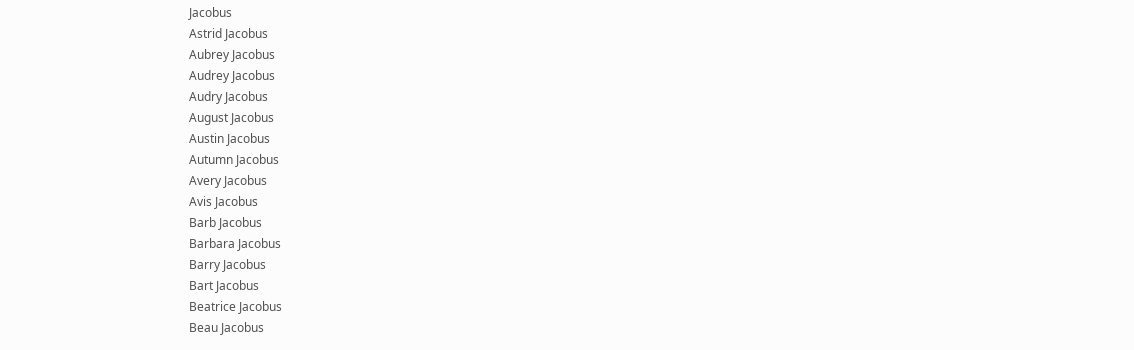Jacobus
Astrid Jacobus
Aubrey Jacobus
Audrey Jacobus
Audry Jacobus
August Jacobus
Austin Jacobus
Autumn Jacobus
Avery Jacobus
Avis Jacobus
Barb Jacobus
Barbara Jacobus
Barry Jacobus
Bart Jacobus
Beatrice Jacobus
Beau Jacobus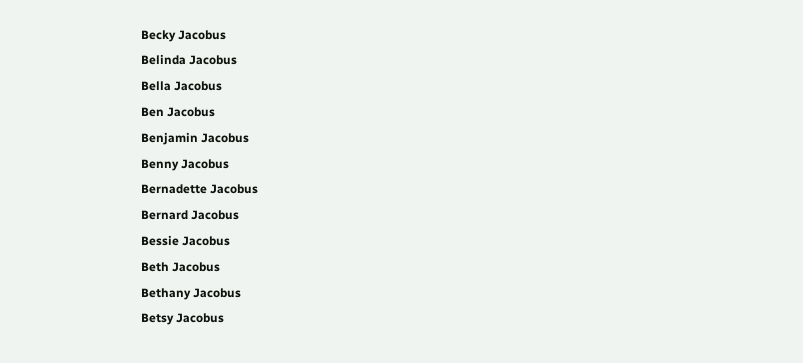Becky Jacobus
Belinda Jacobus
Bella Jacobus
Ben Jacobus
Benjamin Jacobus
Benny Jacobus
Bernadette Jacobus
Bernard Jacobus
Bessie Jacobus
Beth Jacobus
Bethany Jacobus
Betsy Jacobus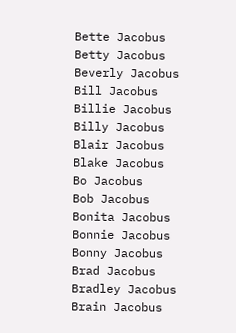Bette Jacobus
Betty Jacobus
Beverly Jacobus
Bill Jacobus
Billie Jacobus
Billy Jacobus
Blair Jacobus
Blake Jacobus
Bo Jacobus
Bob Jacobus
Bonita Jacobus
Bonnie Jacobus
Bonny Jacobus
Brad Jacobus
Bradley Jacobus
Brain Jacobus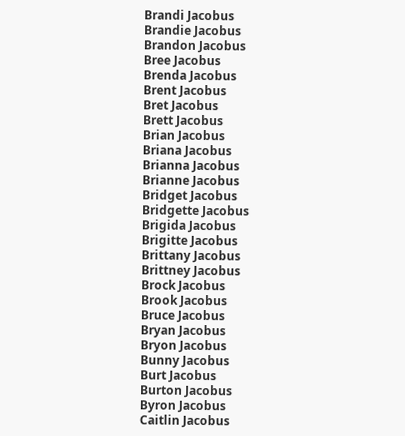Brandi Jacobus
Brandie Jacobus
Brandon Jacobus
Bree Jacobus
Brenda Jacobus
Brent Jacobus
Bret Jacobus
Brett Jacobus
Brian Jacobus
Briana Jacobus
Brianna Jacobus
Brianne Jacobus
Bridget Jacobus
Bridgette Jacobus
Brigida Jacobus
Brigitte Jacobus
Brittany Jacobus
Brittney Jacobus
Brock Jacobus
Brook Jacobus
Bruce Jacobus
Bryan Jacobus
Bryon Jacobus
Bunny Jacobus
Burt Jacobus
Burton Jacobus
Byron Jacobus
Caitlin Jacobus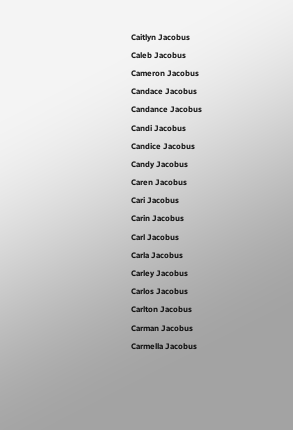Caitlyn Jacobus
Caleb Jacobus
Cameron Jacobus
Candace Jacobus
Candance Jacobus
Candi Jacobus
Candice Jacobus
Candy Jacobus
Caren Jacobus
Cari Jacobus
Carin Jacobus
Carl Jacobus
Carla Jacobus
Carley Jacobus
Carlos Jacobus
Carlton Jacobus
Carman Jacobus
Carmella Jacobus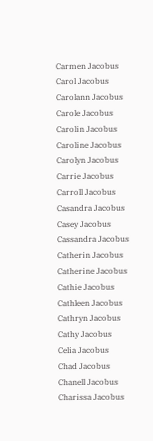Carmen Jacobus
Carol Jacobus
Carolann Jacobus
Carole Jacobus
Carolin Jacobus
Caroline Jacobus
Carolyn Jacobus
Carrie Jacobus
Carroll Jacobus
Casandra Jacobus
Casey Jacobus
Cassandra Jacobus
Catherin Jacobus
Catherine Jacobus
Cathie Jacobus
Cathleen Jacobus
Cathryn Jacobus
Cathy Jacobus
Celia Jacobus
Chad Jacobus
Chanell Jacobus
Charissa Jacobus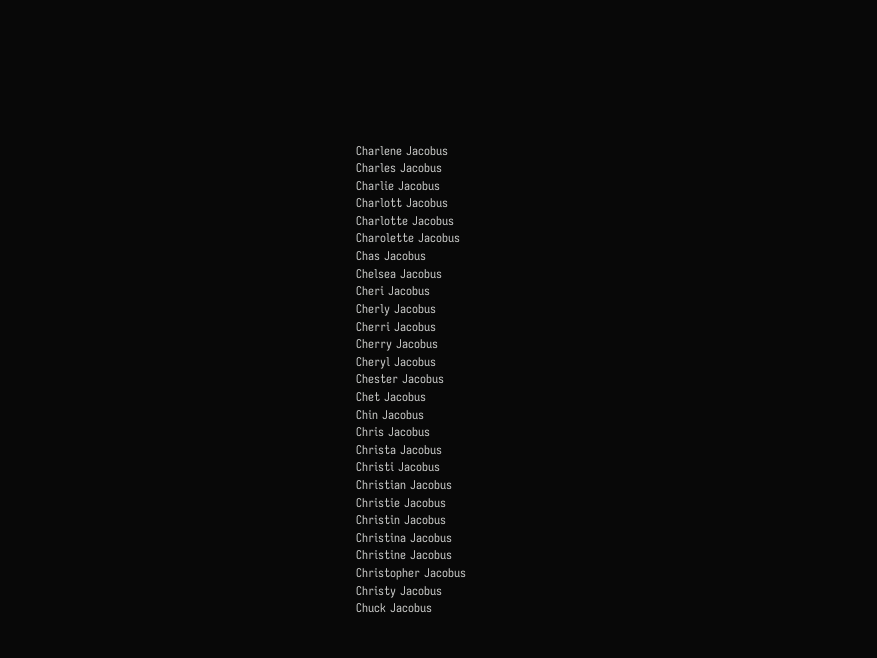Charlene Jacobus
Charles Jacobus
Charlie Jacobus
Charlott Jacobus
Charlotte Jacobus
Charolette Jacobus
Chas Jacobus
Chelsea Jacobus
Cheri Jacobus
Cherly Jacobus
Cherri Jacobus
Cherry Jacobus
Cheryl Jacobus
Chester Jacobus
Chet Jacobus
Chin Jacobus
Chris Jacobus
Christa Jacobus
Christi Jacobus
Christian Jacobus
Christie Jacobus
Christin Jacobus
Christina Jacobus
Christine Jacobus
Christopher Jacobus
Christy Jacobus
Chuck Jacobus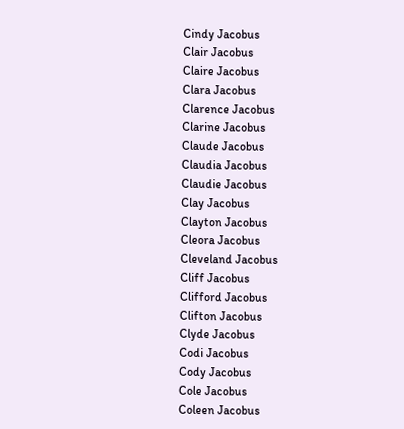Cindy Jacobus
Clair Jacobus
Claire Jacobus
Clara Jacobus
Clarence Jacobus
Clarine Jacobus
Claude Jacobus
Claudia Jacobus
Claudie Jacobus
Clay Jacobus
Clayton Jacobus
Cleora Jacobus
Cleveland Jacobus
Cliff Jacobus
Clifford Jacobus
Clifton Jacobus
Clyde Jacobus
Codi Jacobus
Cody Jacobus
Cole Jacobus
Coleen Jacobus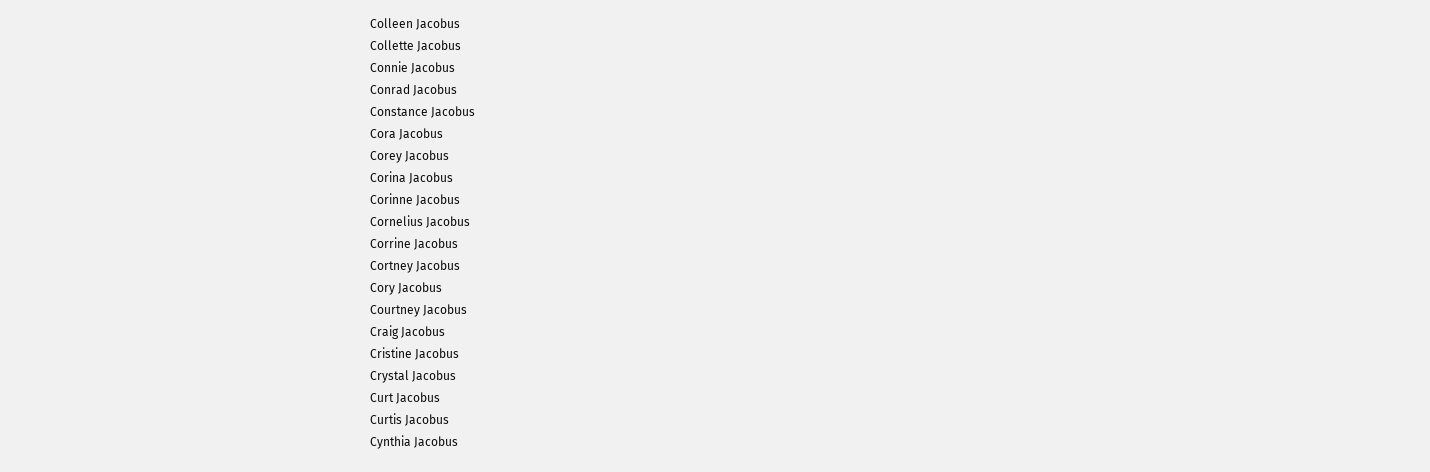Colleen Jacobus
Collette Jacobus
Connie Jacobus
Conrad Jacobus
Constance Jacobus
Cora Jacobus
Corey Jacobus
Corina Jacobus
Corinne Jacobus
Cornelius Jacobus
Corrine Jacobus
Cortney Jacobus
Cory Jacobus
Courtney Jacobus
Craig Jacobus
Cristine Jacobus
Crystal Jacobus
Curt Jacobus
Curtis Jacobus
Cynthia Jacobus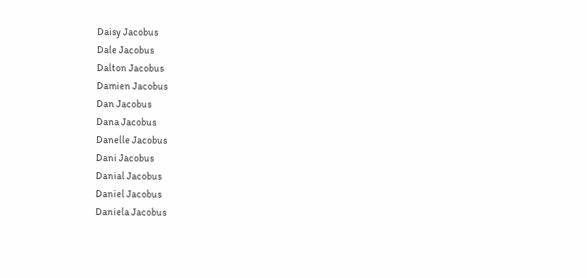Daisy Jacobus
Dale Jacobus
Dalton Jacobus
Damien Jacobus
Dan Jacobus
Dana Jacobus
Danelle Jacobus
Dani Jacobus
Danial Jacobus
Daniel Jacobus
Daniela Jacobus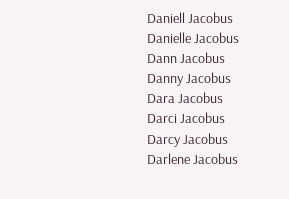Daniell Jacobus
Danielle Jacobus
Dann Jacobus
Danny Jacobus
Dara Jacobus
Darci Jacobus
Darcy Jacobus
Darlene Jacobus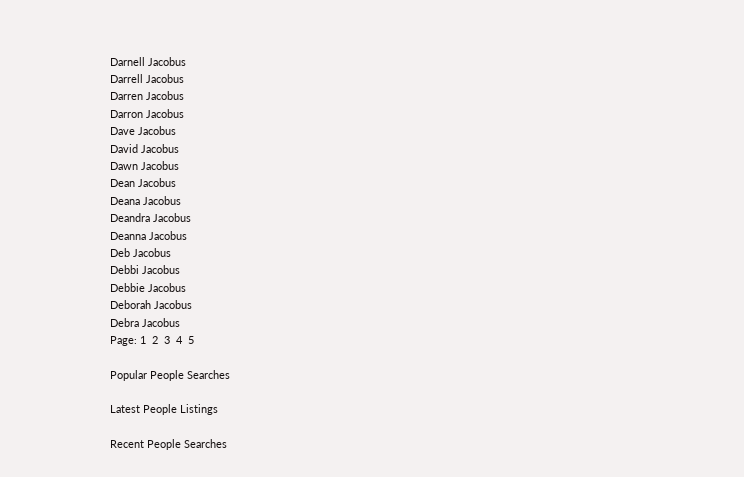Darnell Jacobus
Darrell Jacobus
Darren Jacobus
Darron Jacobus
Dave Jacobus
David Jacobus
Dawn Jacobus
Dean Jacobus
Deana Jacobus
Deandra Jacobus
Deanna Jacobus
Deb Jacobus
Debbi Jacobus
Debbie Jacobus
Deborah Jacobus
Debra Jacobus
Page: 1  2  3  4  5

Popular People Searches

Latest People Listings

Recent People Searches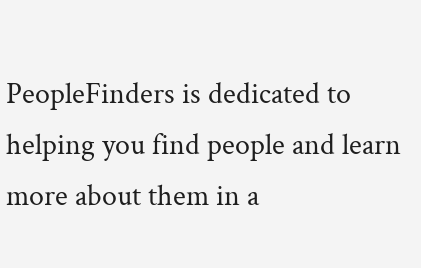PeopleFinders is dedicated to helping you find people and learn more about them in a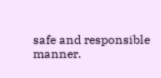safe and responsible manner.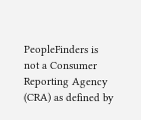PeopleFinders is not a Consumer Reporting Agency (CRA) as defined by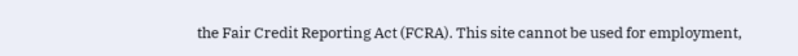the Fair Credit Reporting Act (FCRA). This site cannot be used for employment,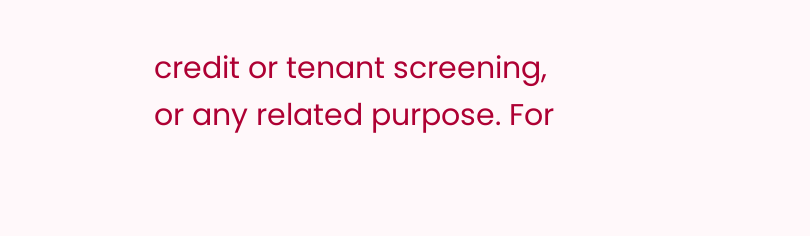credit or tenant screening, or any related purpose. For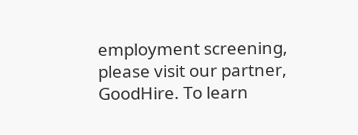employment screening, please visit our partner, GoodHire. To learn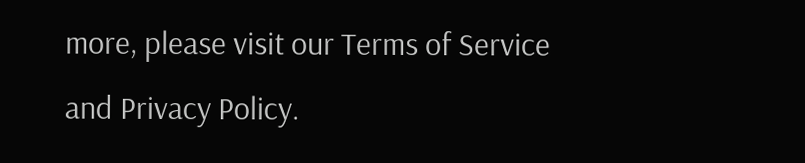more, please visit our Terms of Service and Privacy Policy.